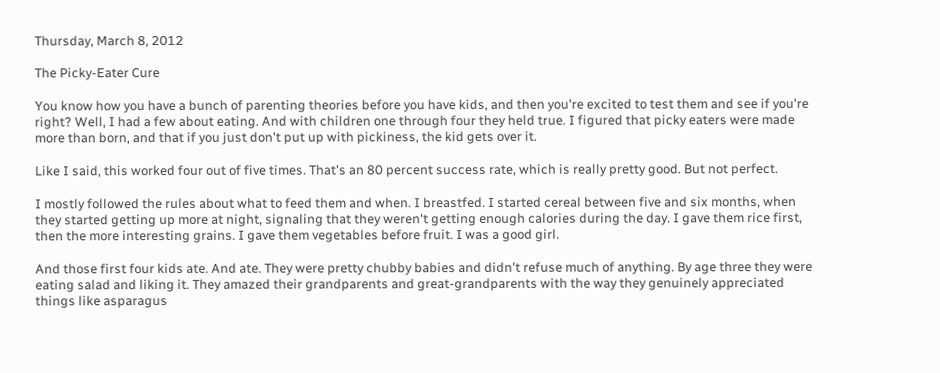Thursday, March 8, 2012

The Picky-Eater Cure

You know how you have a bunch of parenting theories before you have kids, and then you're excited to test them and see if you're right? Well, I had a few about eating. And with children one through four they held true. I figured that picky eaters were made more than born, and that if you just don't put up with pickiness, the kid gets over it.

Like I said, this worked four out of five times. That's an 80 percent success rate, which is really pretty good. But not perfect.

I mostly followed the rules about what to feed them and when. I breastfed. I started cereal between five and six months, when they started getting up more at night, signaling that they weren't getting enough calories during the day. I gave them rice first, then the more interesting grains. I gave them vegetables before fruit. I was a good girl.

And those first four kids ate. And ate. They were pretty chubby babies and didn't refuse much of anything. By age three they were eating salad and liking it. They amazed their grandparents and great-grandparents with the way they genuinely appreciated things like asparagus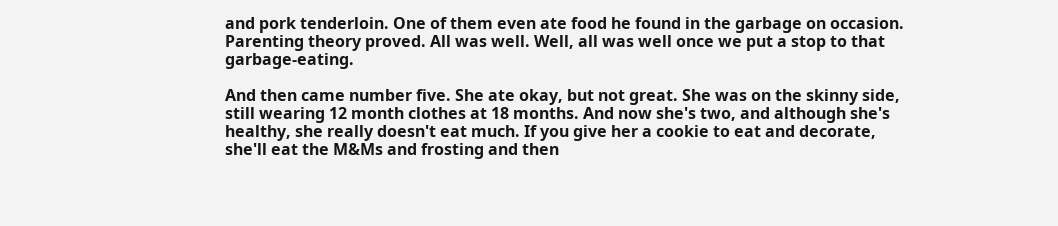and pork tenderloin. One of them even ate food he found in the garbage on occasion. Parenting theory proved. All was well. Well, all was well once we put a stop to that garbage-eating.

And then came number five. She ate okay, but not great. She was on the skinny side, still wearing 12 month clothes at 18 months. And now she's two, and although she's healthy, she really doesn't eat much. If you give her a cookie to eat and decorate, she'll eat the M&Ms and frosting and then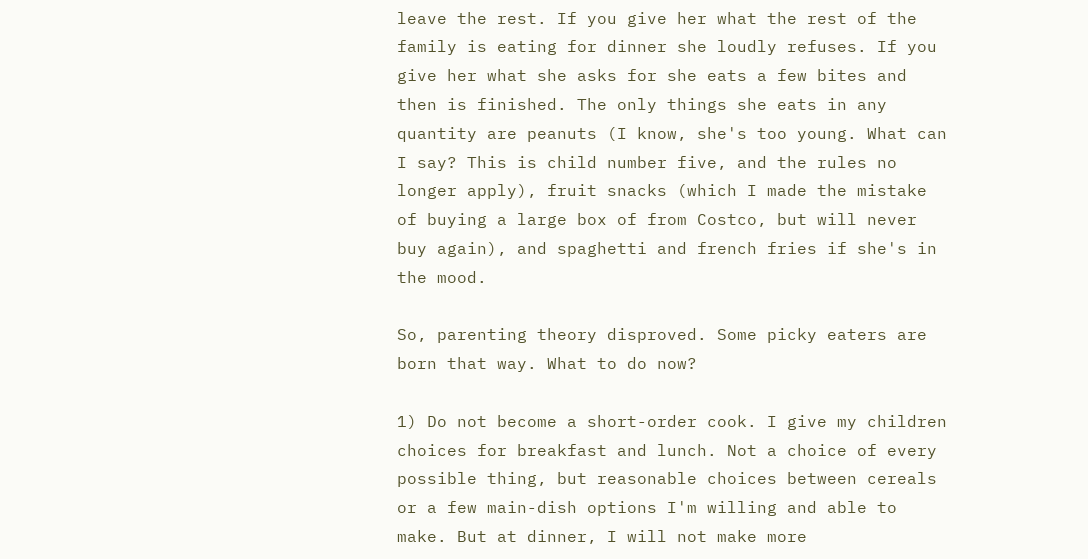leave the rest. If you give her what the rest of the family is eating for dinner she loudly refuses. If you give her what she asks for she eats a few bites and then is finished. The only things she eats in any quantity are peanuts (I know, she's too young. What can I say? This is child number five, and the rules no longer apply), fruit snacks (which I made the mistake of buying a large box of from Costco, but will never buy again), and spaghetti and french fries if she's in the mood.

So, parenting theory disproved. Some picky eaters are born that way. What to do now?

1) Do not become a short-order cook. I give my children choices for breakfast and lunch. Not a choice of every possible thing, but reasonable choices between cereals or a few main-dish options I'm willing and able to make. But at dinner, I will not make more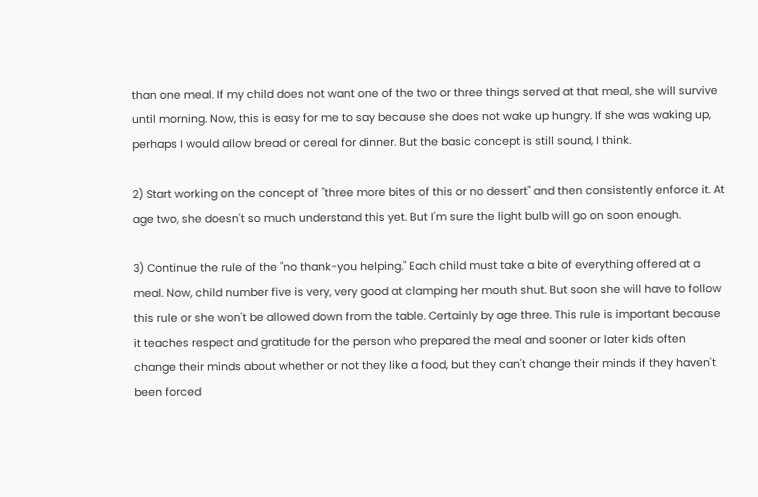than one meal. If my child does not want one of the two or three things served at that meal, she will survive until morning. Now, this is easy for me to say because she does not wake up hungry. If she was waking up, perhaps I would allow bread or cereal for dinner. But the basic concept is still sound, I think.

2) Start working on the concept of "three more bites of this or no dessert" and then consistently enforce it. At age two, she doesn't so much understand this yet. But I'm sure the light bulb will go on soon enough.

3) Continue the rule of the "no thank-you helping." Each child must take a bite of everything offered at a meal. Now, child number five is very, very good at clamping her mouth shut. But soon she will have to follow this rule or she won't be allowed down from the table. Certainly by age three. This rule is important because it teaches respect and gratitude for the person who prepared the meal and sooner or later kids often change their minds about whether or not they like a food, but they can't change their minds if they haven't been forced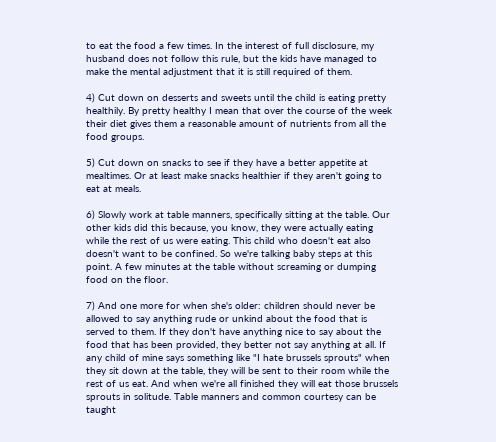to eat the food a few times. In the interest of full disclosure, my husband does not follow this rule, but the kids have managed to make the mental adjustment that it is still required of them.

4) Cut down on desserts and sweets until the child is eating pretty healthily. By pretty healthy I mean that over the course of the week their diet gives them a reasonable amount of nutrients from all the food groups.

5) Cut down on snacks to see if they have a better appetite at mealtimes. Or at least make snacks healthier if they aren't going to eat at meals.

6) Slowly work at table manners, specifically sitting at the table. Our other kids did this because, you know, they were actually eating while the rest of us were eating. This child who doesn't eat also doesn't want to be confined. So we're talking baby steps at this point. A few minutes at the table without screaming or dumping food on the floor.

7) And one more for when she's older: children should never be allowed to say anything rude or unkind about the food that is served to them. If they don't have anything nice to say about the food that has been provided, they better not say anything at all. If any child of mine says something like "I hate brussels sprouts" when they sit down at the table, they will be sent to their room while the rest of us eat. And when we're all finished they will eat those brussels sprouts in solitude. Table manners and common courtesy can be taught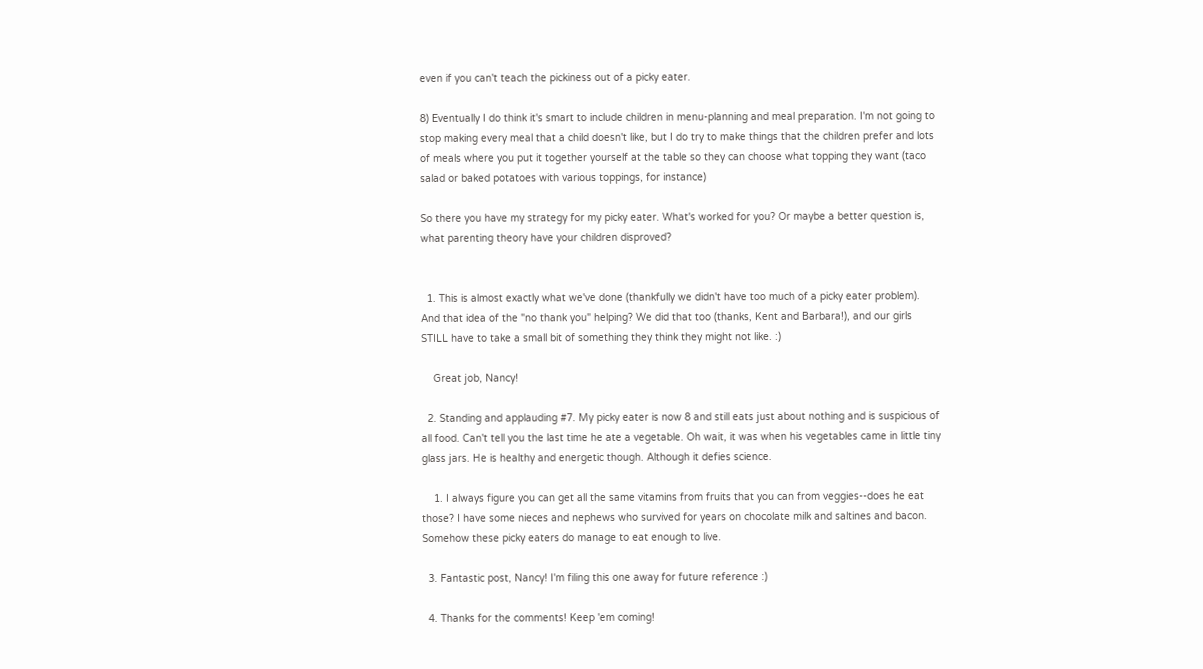even if you can't teach the pickiness out of a picky eater.

8) Eventually I do think it's smart to include children in menu-planning and meal preparation. I'm not going to stop making every meal that a child doesn't like, but I do try to make things that the children prefer and lots of meals where you put it together yourself at the table so they can choose what topping they want (taco salad or baked potatoes with various toppings, for instance)

So there you have my strategy for my picky eater. What's worked for you? Or maybe a better question is, what parenting theory have your children disproved?


  1. This is almost exactly what we've done (thankfully we didn't have too much of a picky eater problem). And that idea of the "no thank you" helping? We did that too (thanks, Kent and Barbara!), and our girls STILL have to take a small bit of something they think they might not like. :)

    Great job, Nancy!

  2. Standing and applauding #7. My picky eater is now 8 and still eats just about nothing and is suspicious of all food. Can't tell you the last time he ate a vegetable. Oh wait, it was when his vegetables came in little tiny glass jars. He is healthy and energetic though. Although it defies science.

    1. I always figure you can get all the same vitamins from fruits that you can from veggies--does he eat those? I have some nieces and nephews who survived for years on chocolate milk and saltines and bacon. Somehow these picky eaters do manage to eat enough to live.

  3. Fantastic post, Nancy! I'm filing this one away for future reference :)

  4. Thanks for the comments! Keep 'em coming!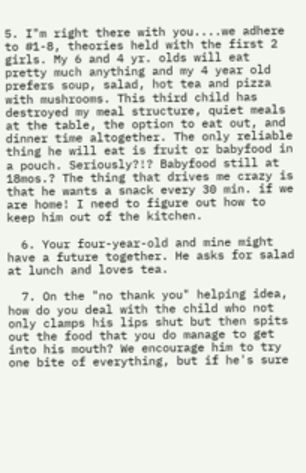5. I"m right there with you....we adhere to #1-8, theories held with the first 2 girls. My 6 and 4 yr. olds will eat pretty much anything and my 4 year old prefers soup, salad, hot tea and pizza with mushrooms. This third child has destroyed my meal structure, quiet meals at the table, the option to eat out, and dinner time altogether. The only reliable thing he will eat is fruit or babyfood in a pouch. Seriously?!? Babyfood still at 18mos.? The thing that drives me crazy is that he wants a snack every 30 min. if we are home! I need to figure out how to keep him out of the kitchen.

  6. Your four-year-old and mine might have a future together. He asks for salad at lunch and loves tea.

  7. On the "no thank you" helping idea, how do you deal with the child who not only clamps his lips shut but then spits out the food that you do manage to get into his mouth? We encourage him to try one bite of everything, but if he's sure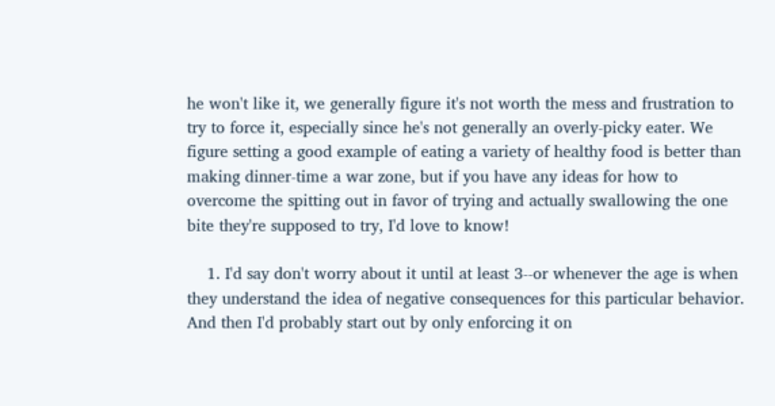he won't like it, we generally figure it's not worth the mess and frustration to try to force it, especially since he's not generally an overly-picky eater. We figure setting a good example of eating a variety of healthy food is better than making dinner-time a war zone, but if you have any ideas for how to overcome the spitting out in favor of trying and actually swallowing the one bite they're supposed to try, I'd love to know!

    1. I'd say don't worry about it until at least 3--or whenever the age is when they understand the idea of negative consequences for this particular behavior. And then I'd probably start out by only enforcing it on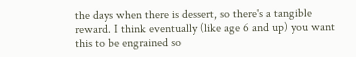the days when there is dessert, so there's a tangible reward. I think eventually (like age 6 and up) you want this to be engrained so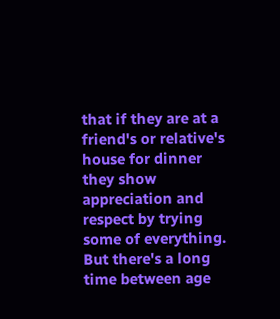that if they are at a friend's or relative's house for dinner they show appreciation and respect by trying some of everything. But there's a long time between age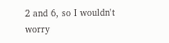2 and 6, so I wouldn't worry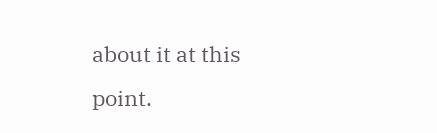about it at this point.